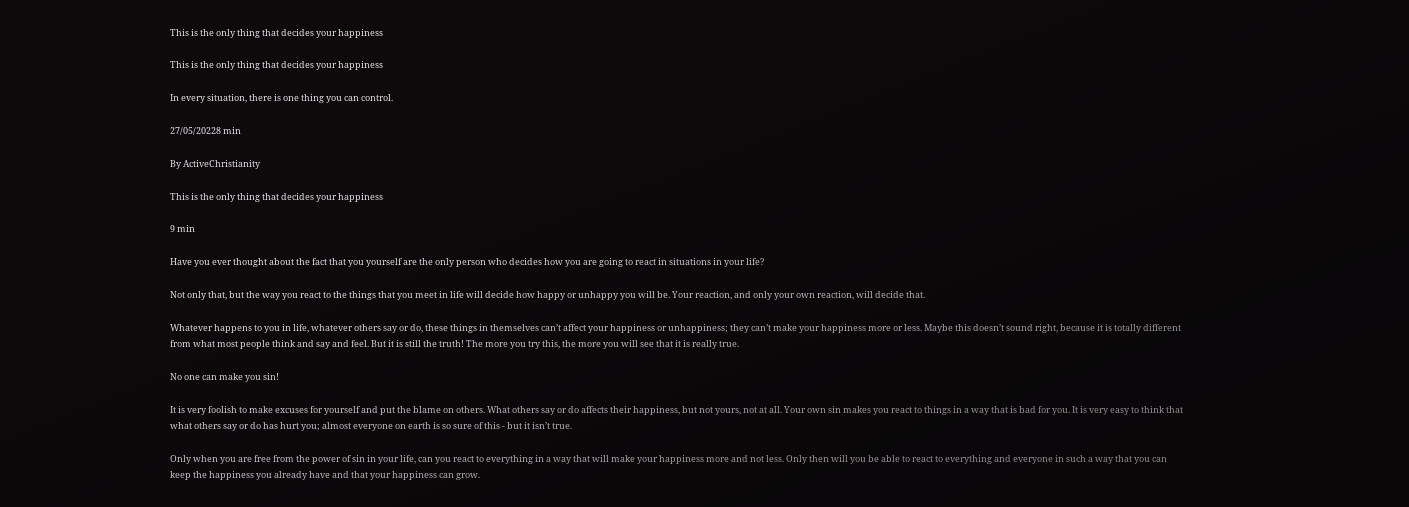This is the only thing that decides your happiness

This is the only thing that decides your happiness

In every situation, there is one thing you can control.

27/05/20228 min

By ActiveChristianity

This is the only thing that decides your happiness

9 min

Have you ever thought about the fact that you yourself are the only person who decides how you are going to react in situations in your life?

Not only that, but the way you react to the things that you meet in life will decide how happy or unhappy you will be. Your reaction, and only your own reaction, will decide that.

Whatever happens to you in life, whatever others say or do, these things in themselves can’t affect your happiness or unhappiness; they can’t make your happiness more or less. Maybe this doesn’t sound right, because it is totally different from what most people think and say and feel. But it is still the truth! The more you try this, the more you will see that it is really true.

No one can make you sin!

It is very foolish to make excuses for yourself and put the blame on others. What others say or do affects their happiness, but not yours, not at all. Your own sin makes you react to things in a way that is bad for you. It is very easy to think that what others say or do has hurt you; almost everyone on earth is so sure of this - but it isn’t true.

Only when you are free from the power of sin in your life, can you react to everything in a way that will make your happiness more and not less. Only then will you be able to react to everything and everyone in such a way that you can keep the happiness you already have and that your happiness can grow.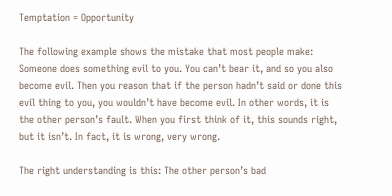Temptation = Opportunity

The following example shows the mistake that most people make: Someone does something evil to you. You can’t bear it, and so you also become evil. Then you reason that if the person hadn’t said or done this evil thing to you, you wouldn’t have become evil. In other words, it is the other person’s fault. When you first think of it, this sounds right, but it isn’t. In fact, it is wrong, very wrong.

The right understanding is this: The other person’s bad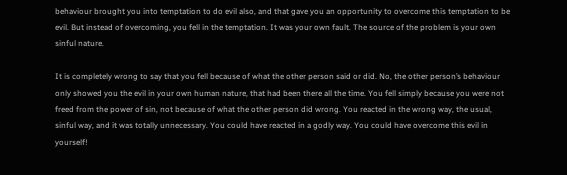behaviour brought you into temptation to do evil also, and that gave you an opportunity to overcome this temptation to be evil. But instead of overcoming, you fell in the temptation. It was your own fault. The source of the problem is your own sinful nature.

It is completely wrong to say that you fell because of what the other person said or did. No, the other person’s behaviour only showed you the evil in your own human nature, that had been there all the time. You fell simply because you were not freed from the power of sin, not because of what the other person did wrong. You reacted in the wrong way, the usual, sinful way, and it was totally unnecessary. You could have reacted in a godly way. You could have overcome this evil in yourself!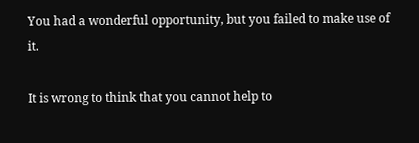You had a wonderful opportunity, but you failed to make use of it.

It is wrong to think that you cannot help to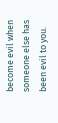become evil when someone else has been evil to you.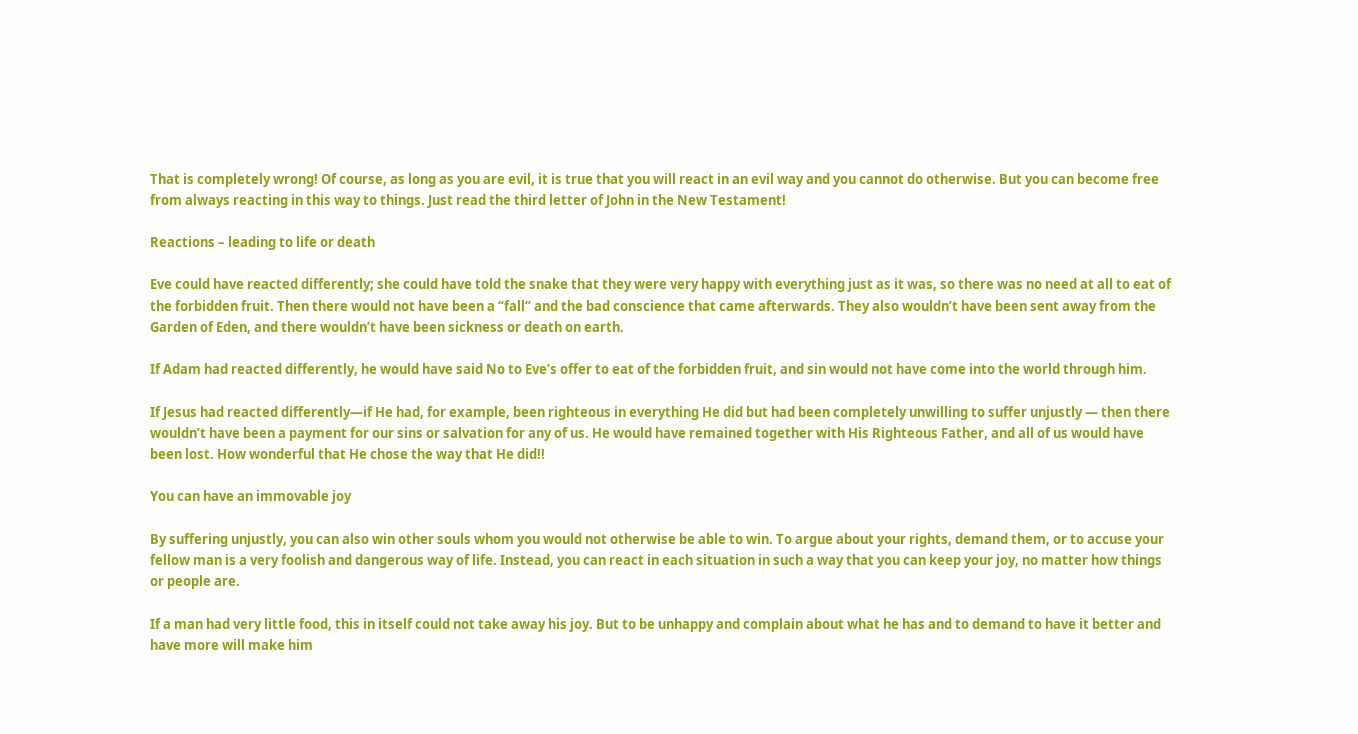That is completely wrong! Of course, as long as you are evil, it is true that you will react in an evil way and you cannot do otherwise. But you can become free from always reacting in this way to things. Just read the third letter of John in the New Testament!

Reactions – leading to life or death

Eve could have reacted differently; she could have told the snake that they were very happy with everything just as it was, so there was no need at all to eat of the forbidden fruit. Then there would not have been a “fall” and the bad conscience that came afterwards. They also wouldn’t have been sent away from the Garden of Eden, and there wouldn’t have been sickness or death on earth.

If Adam had reacted differently, he would have said No to Eve’s offer to eat of the forbidden fruit, and sin would not have come into the world through him.

If Jesus had reacted differently—if He had, for example, been righteous in everything He did but had been completely unwilling to suffer unjustly — then there wouldn’t have been a payment for our sins or salvation for any of us. He would have remained together with His Righteous Father, and all of us would have been lost. How wonderful that He chose the way that He did!!

You can have an immovable joy

By suffering unjustly, you can also win other souls whom you would not otherwise be able to win. To argue about your rights, demand them, or to accuse your fellow man is a very foolish and dangerous way of life. Instead, you can react in each situation in such a way that you can keep your joy, no matter how things or people are.

If a man had very little food, this in itself could not take away his joy. But to be unhappy and complain about what he has and to demand to have it better and have more will make him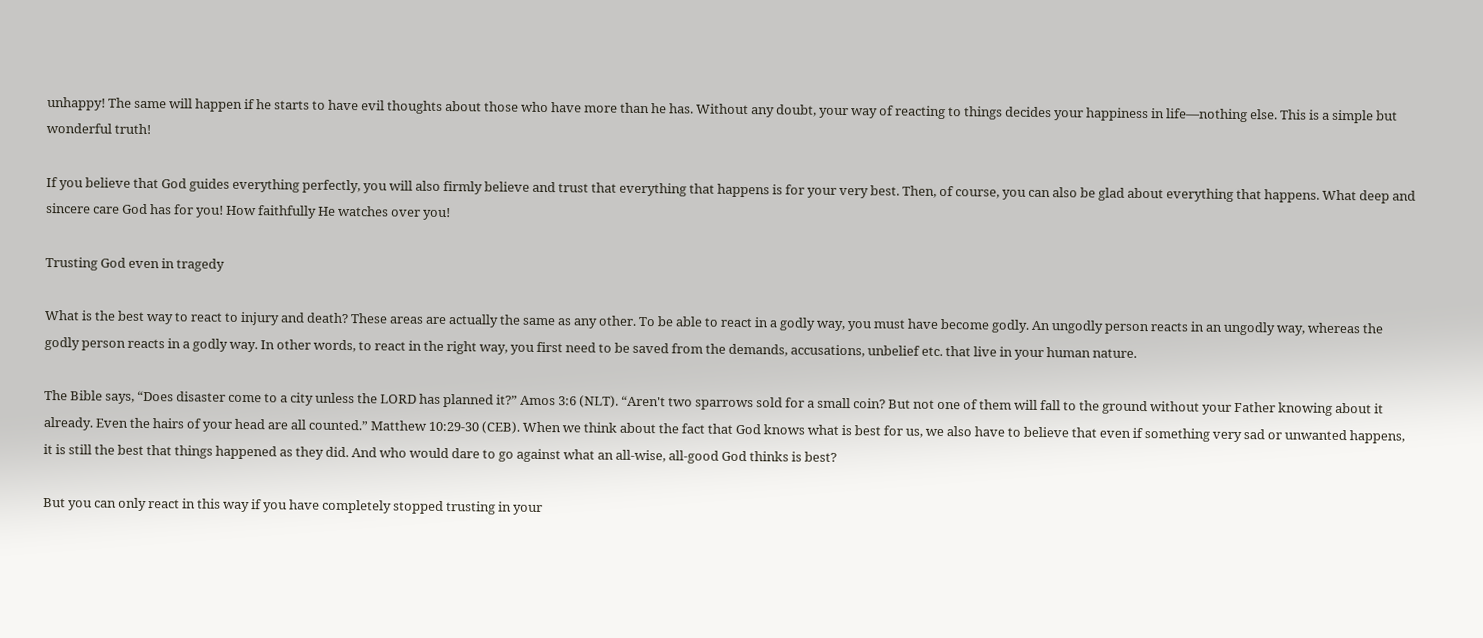unhappy! The same will happen if he starts to have evil thoughts about those who have more than he has. Without any doubt, your way of reacting to things decides your happiness in life—nothing else. This is a simple but wonderful truth!

If you believe that God guides everything perfectly, you will also firmly believe and trust that everything that happens is for your very best. Then, of course, you can also be glad about everything that happens. What deep and sincere care God has for you! How faithfully He watches over you!

Trusting God even in tragedy

What is the best way to react to injury and death? These areas are actually the same as any other. To be able to react in a godly way, you must have become godly. An ungodly person reacts in an ungodly way, whereas the godly person reacts in a godly way. In other words, to react in the right way, you first need to be saved from the demands, accusations, unbelief etc. that live in your human nature.

The Bible says, “Does disaster come to a city unless the LORD has planned it?” Amos 3:6 (NLT). “Aren't two sparrows sold for a small coin? But not one of them will fall to the ground without your Father knowing about it already. Even the hairs of your head are all counted.” Matthew 10:29-30 (CEB). When we think about the fact that God knows what is best for us, we also have to believe that even if something very sad or unwanted happens, it is still the best that things happened as they did. And who would dare to go against what an all-wise, all-good God thinks is best?

But you can only react in this way if you have completely stopped trusting in your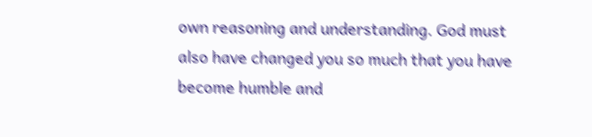own reasoning and understanding. God must also have changed you so much that you have become humble and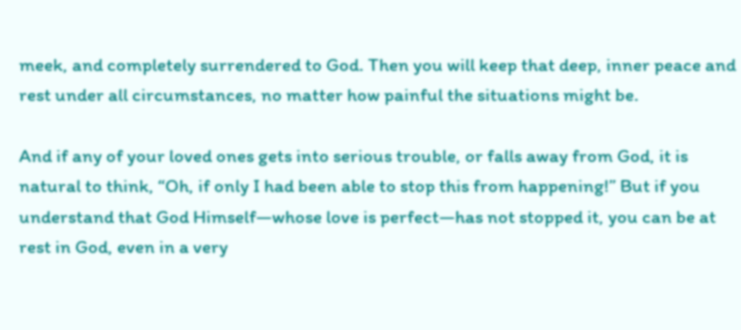meek, and completely surrendered to God. Then you will keep that deep, inner peace and rest under all circumstances, no matter how painful the situations might be.

And if any of your loved ones gets into serious trouble, or falls away from God, it is natural to think, “Oh, if only I had been able to stop this from happening!” But if you understand that God Himself—whose love is perfect—has not stopped it, you can be at rest in God, even in a very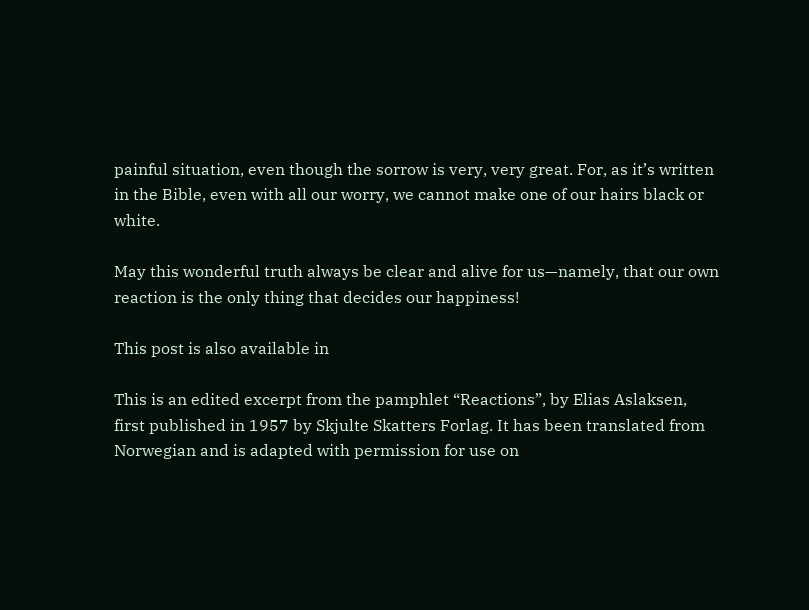painful situation, even though the sorrow is very, very great. For, as it’s written in the Bible, even with all our worry, we cannot make one of our hairs black or white.

May this wonderful truth always be clear and alive for us—namely, that our own reaction is the only thing that decides our happiness!

This post is also available in

This is an edited excerpt from the pamphlet “Reactions”, by Elias Aslaksen, first published in 1957 by Skjulte Skatters Forlag. It has been translated from Norwegian and is adapted with permission for use on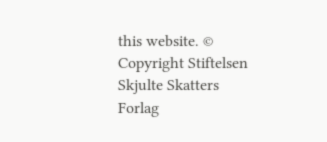this website. © Copyright Stiftelsen Skjulte Skatters Forlag